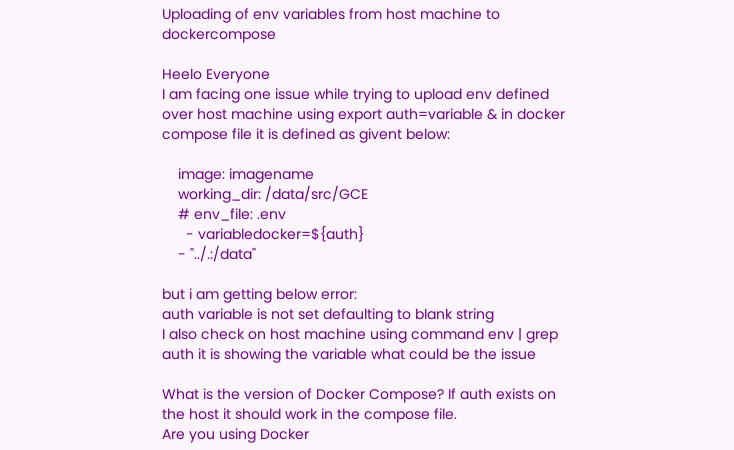Uploading of env variables from host machine to dockercompose

Heelo Everyone
I am facing one issue while trying to upload env defined over host machine using export auth=variable & in docker compose file it is defined as givent below:

    image: imagename
    working_dir: /data/src/GCE
    # env_file: .env
      - variabledocker=${auth}
    - "../.:/data"

but i am getting below error:
auth variable is not set defaulting to blank string
I also check on host machine using command env | grep auth it is showing the variable what could be the issue

What is the version of Docker Compose? If auth exists on the host it should work in the compose file.
Are you using Docker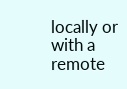locally or with a remote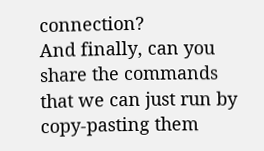connection?
And finally, can you share the commands that we can just run by copy-pasting them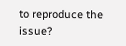to reproduce the issue?